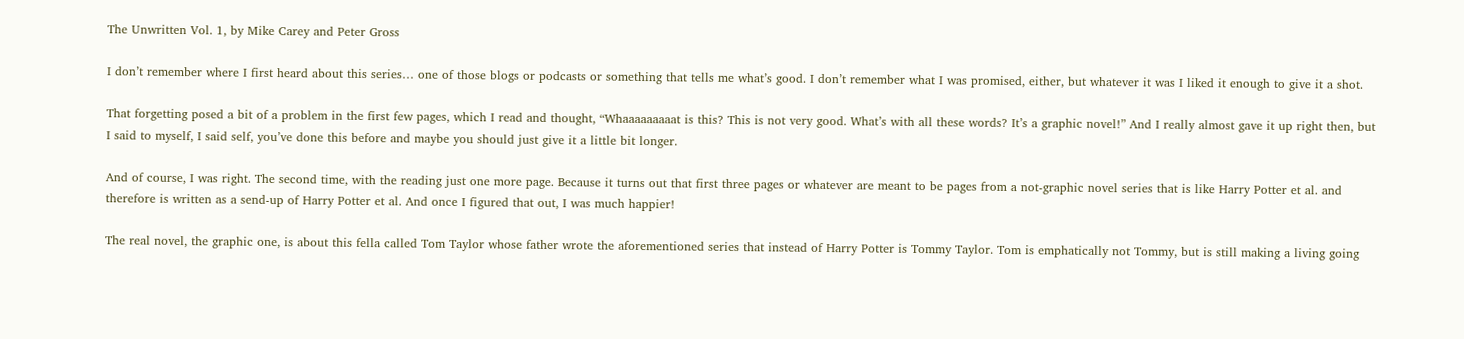The Unwritten Vol. 1, by Mike Carey and Peter Gross

I don’t remember where I first heard about this series… one of those blogs or podcasts or something that tells me what’s good. I don’t remember what I was promised, either, but whatever it was I liked it enough to give it a shot.

That forgetting posed a bit of a problem in the first few pages, which I read and thought, “Whaaaaaaaaat is this? This is not very good. What’s with all these words? It’s a graphic novel!” And I really almost gave it up right then, but I said to myself, I said self, you’ve done this before and maybe you should just give it a little bit longer.

And of course, I was right. The second time, with the reading just one more page. Because it turns out that first three pages or whatever are meant to be pages from a not-graphic novel series that is like Harry Potter et al. and therefore is written as a send-up of Harry Potter et al. And once I figured that out, I was much happier!

The real novel, the graphic one, is about this fella called Tom Taylor whose father wrote the aforementioned series that instead of Harry Potter is Tommy Taylor. Tom is emphatically not Tommy, but is still making a living going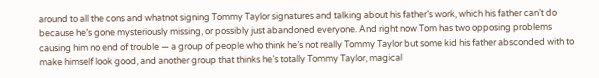around to all the cons and whatnot signing Tommy Taylor signatures and talking about his father’s work, which his father can’t do because he’s gone mysteriously missing, or possibly just abandoned everyone. And right now Tom has two opposing problems causing him no end of trouble — a group of people who think he’s not really Tommy Taylor but some kid his father absconded with to make himself look good, and another group that thinks he’s totally Tommy Taylor, magical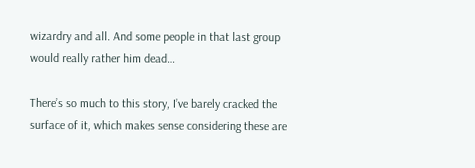wizardry and all. And some people in that last group would really rather him dead…

There’s so much to this story, I’ve barely cracked the surface of it, which makes sense considering these are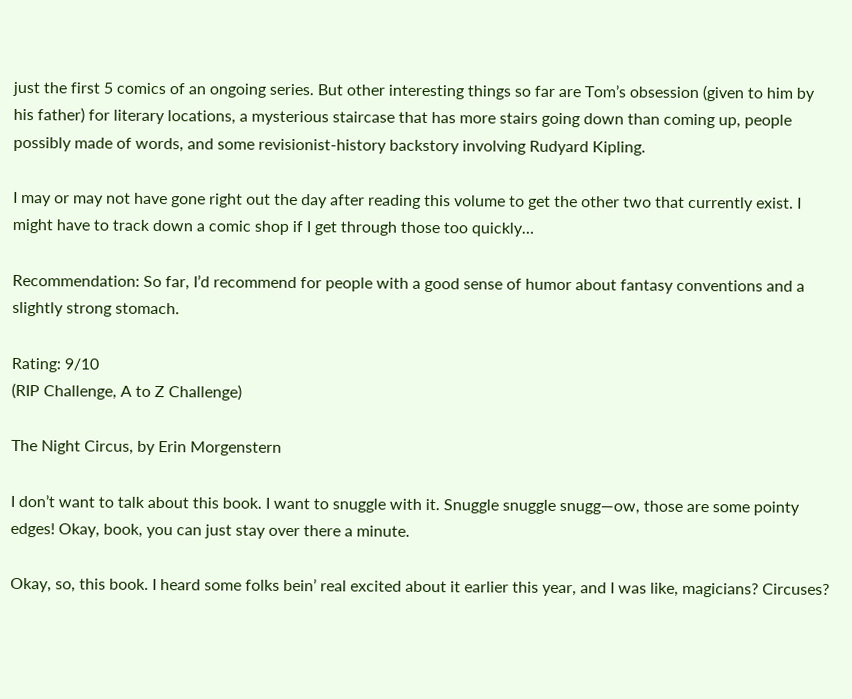just the first 5 comics of an ongoing series. But other interesting things so far are Tom’s obsession (given to him by his father) for literary locations, a mysterious staircase that has more stairs going down than coming up, people possibly made of words, and some revisionist-history backstory involving Rudyard Kipling.

I may or may not have gone right out the day after reading this volume to get the other two that currently exist. I might have to track down a comic shop if I get through those too quickly…

Recommendation: So far, I’d recommend for people with a good sense of humor about fantasy conventions and a slightly strong stomach.

Rating: 9/10
(RIP Challenge, A to Z Challenge)

The Night Circus, by Erin Morgenstern

I don’t want to talk about this book. I want to snuggle with it. Snuggle snuggle snugg—ow, those are some pointy edges! Okay, book, you can just stay over there a minute.

Okay, so, this book. I heard some folks bein’ real excited about it earlier this year, and I was like, magicians? Circuses?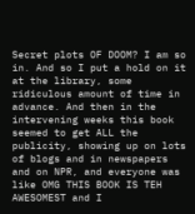Secret plots OF DOOM? I am so in. And so I put a hold on it at the library, some ridiculous amount of time in advance. And then in the intervening weeks this book seemed to get ALL the publicity, showing up on lots of blogs and in newspapers and on NPR, and everyone was like OMG THIS BOOK IS TEH AWESOMEST and I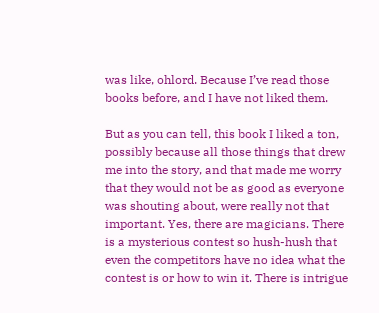was like, ohlord. Because I’ve read those books before, and I have not liked them.

But as you can tell, this book I liked a ton, possibly because all those things that drew me into the story, and that made me worry that they would not be as good as everyone was shouting about, were really not that important. Yes, there are magicians. There is a mysterious contest so hush-hush that even the competitors have no idea what the contest is or how to win it. There is intrigue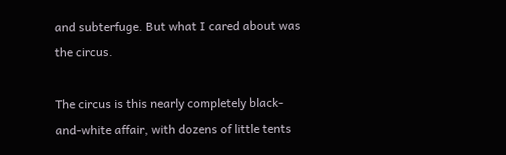and subterfuge. But what I cared about was the circus.

The circus is this nearly completely black-and-white affair, with dozens of little tents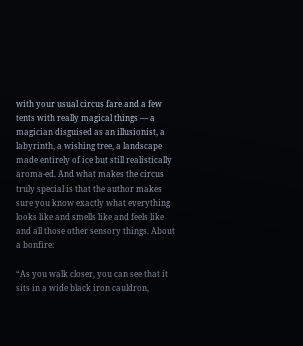with your usual circus fare and a few tents with really magical things — a magician disguised as an illusionist, a labyrinth, a wishing tree, a landscape made entirely of ice but still realistically aroma-ed. And what makes the circus truly special is that the author makes sure you know exactly what everything looks like and smells like and feels like and all those other sensory things. About a bonfire:

“As you walk closer, you can see that it sits in a wide black iron cauldron,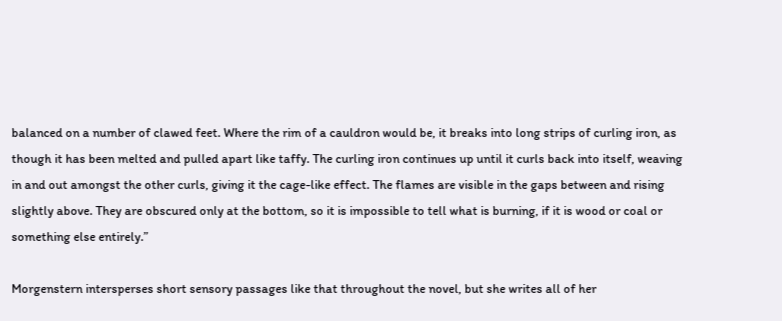balanced on a number of clawed feet. Where the rim of a cauldron would be, it breaks into long strips of curling iron, as though it has been melted and pulled apart like taffy. The curling iron continues up until it curls back into itself, weaving in and out amongst the other curls, giving it the cage-like effect. The flames are visible in the gaps between and rising slightly above. They are obscured only at the bottom, so it is impossible to tell what is burning, if it is wood or coal or something else entirely.”

Morgenstern intersperses short sensory passages like that throughout the novel, but she writes all of her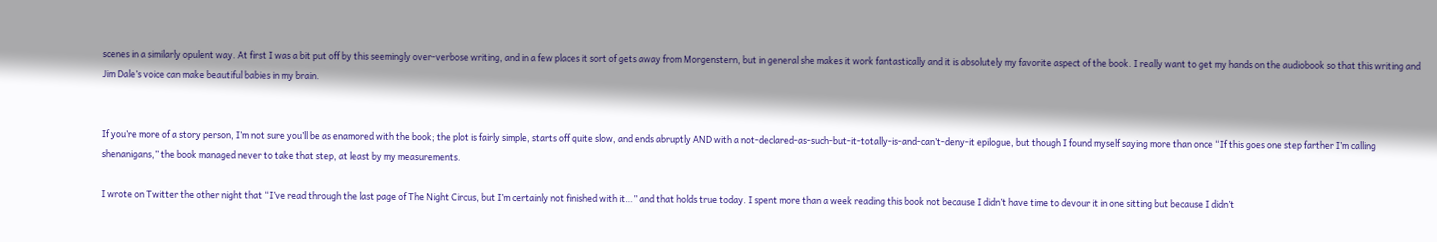scenes in a similarly opulent way. At first I was a bit put off by this seemingly over-verbose writing, and in a few places it sort of gets away from Morgenstern, but in general she makes it work fantastically and it is absolutely my favorite aspect of the book. I really want to get my hands on the audiobook so that this writing and Jim Dale’s voice can make beautiful babies in my brain.


If you’re more of a story person, I’m not sure you’ll be as enamored with the book; the plot is fairly simple, starts off quite slow, and ends abruptly AND with a not-declared-as-such-but-it-totally-is-and-can’t-deny-it epilogue, but though I found myself saying more than once “If this goes one step farther I’m calling shenanigans,” the book managed never to take that step, at least by my measurements.

I wrote on Twitter the other night that “I’ve read through the last page of The Night Circus, but I’m certainly not finished with it…” and that holds true today. I spent more than a week reading this book not because I didn’t have time to devour it in one sitting but because I didn’t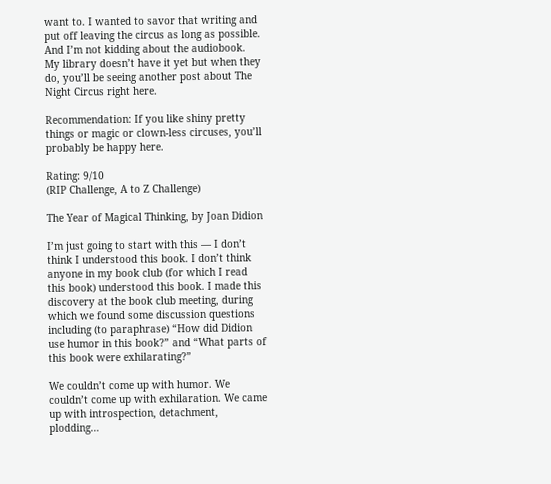want to. I wanted to savor that writing and put off leaving the circus as long as possible. And I’m not kidding about the audiobook. My library doesn’t have it yet but when they do, you’ll be seeing another post about The Night Circus right here.

Recommendation: If you like shiny pretty things or magic or clown-less circuses, you’ll probably be happy here.

Rating: 9/10
(RIP Challenge, A to Z Challenge)

The Year of Magical Thinking, by Joan Didion

I’m just going to start with this — I don’t think I understood this book. I don’t think anyone in my book club (for which I read this book) understood this book. I made this discovery at the book club meeting, during which we found some discussion questions including (to paraphrase) “How did Didion use humor in this book?” and “What parts of this book were exhilarating?”

We couldn’t come up with humor. We couldn’t come up with exhilaration. We came up with introspection, detachment, plodding…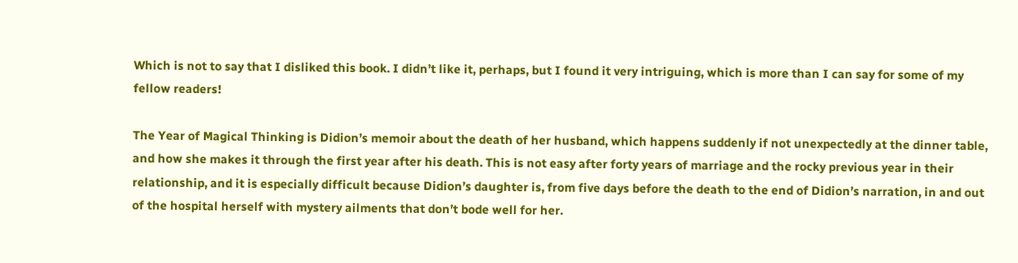Which is not to say that I disliked this book. I didn’t like it, perhaps, but I found it very intriguing, which is more than I can say for some of my fellow readers!

The Year of Magical Thinking is Didion’s memoir about the death of her husband, which happens suddenly if not unexpectedly at the dinner table, and how she makes it through the first year after his death. This is not easy after forty years of marriage and the rocky previous year in their relationship, and it is especially difficult because Didion’s daughter is, from five days before the death to the end of Didion’s narration, in and out of the hospital herself with mystery ailments that don’t bode well for her.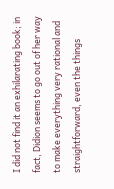I did not find it an exhilarating book; in fact, Didion seems to go out of her way to make everything very rational and straightforward, even the things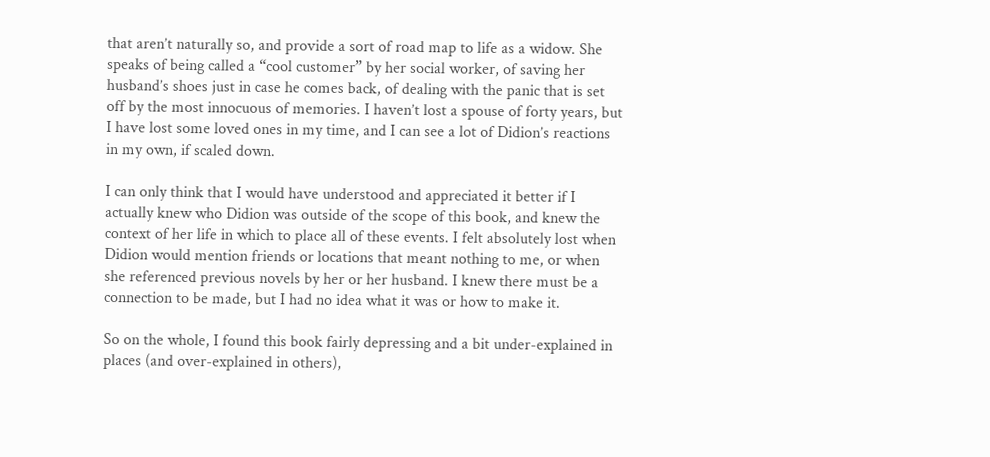that aren’t naturally so, and provide a sort of road map to life as a widow. She speaks of being called a “cool customer” by her social worker, of saving her husband’s shoes just in case he comes back, of dealing with the panic that is set off by the most innocuous of memories. I haven’t lost a spouse of forty years, but I have lost some loved ones in my time, and I can see a lot of Didion’s reactions in my own, if scaled down.

I can only think that I would have understood and appreciated it better if I actually knew who Didion was outside of the scope of this book, and knew the context of her life in which to place all of these events. I felt absolutely lost when Didion would mention friends or locations that meant nothing to me, or when she referenced previous novels by her or her husband. I knew there must be a connection to be made, but I had no idea what it was or how to make it.

So on the whole, I found this book fairly depressing and a bit under-explained in places (and over-explained in others),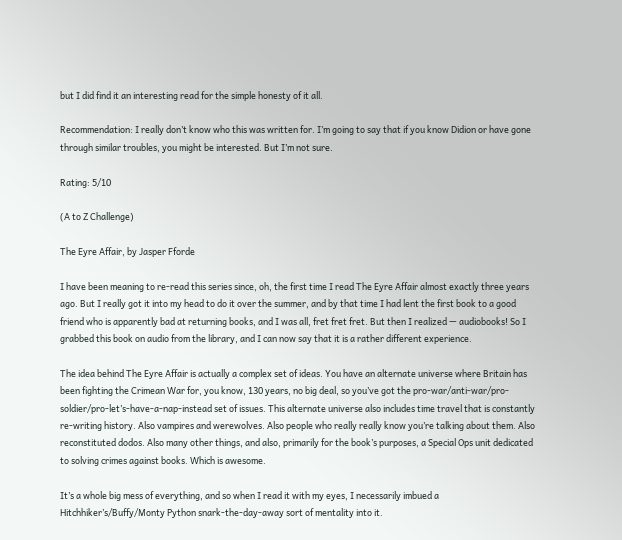but I did find it an interesting read for the simple honesty of it all.

Recommendation: I really don’t know who this was written for. I’m going to say that if you know Didion or have gone through similar troubles, you might be interested. But I’m not sure.

Rating: 5/10

(A to Z Challenge)

The Eyre Affair, by Jasper Fforde

I have been meaning to re-read this series since, oh, the first time I read The Eyre Affair almost exactly three years ago. But I really got it into my head to do it over the summer, and by that time I had lent the first book to a good friend who is apparently bad at returning books, and I was all, fret fret fret. But then I realized — audiobooks! So I grabbed this book on audio from the library, and I can now say that it is a rather different experience.

The idea behind The Eyre Affair is actually a complex set of ideas. You have an alternate universe where Britain has been fighting the Crimean War for, you know, 130 years, no big deal, so you’ve got the pro-war/anti-war/pro-soldier/pro-let’s-have-a-nap-instead set of issues. This alternate universe also includes time travel that is constantly re-writing history. Also vampires and werewolves. Also people who really really know you’re talking about them. Also reconstituted dodos. Also many other things, and also, primarily for the book’s purposes, a Special Ops unit dedicated to solving crimes against books. Which is awesome.

It’s a whole big mess of everything, and so when I read it with my eyes, I necessarily imbued a Hitchhiker’s/Buffy/Monty Python snark-the-day-away sort of mentality into it.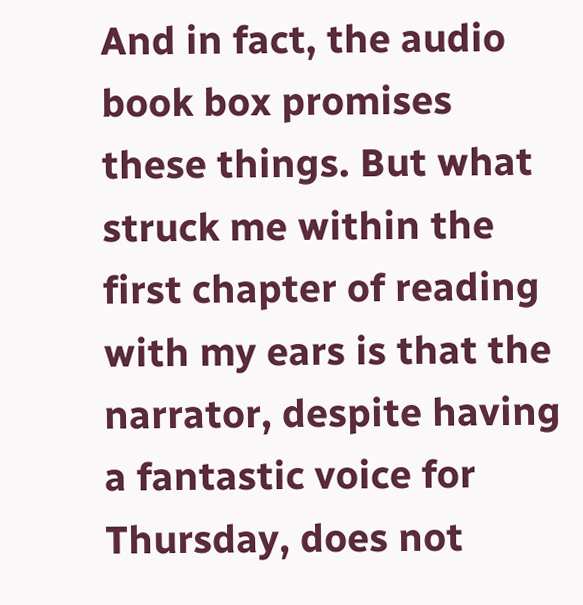And in fact, the audio book box promises these things. But what struck me within the first chapter of reading with my ears is that the narrator, despite having a fantastic voice for Thursday, does not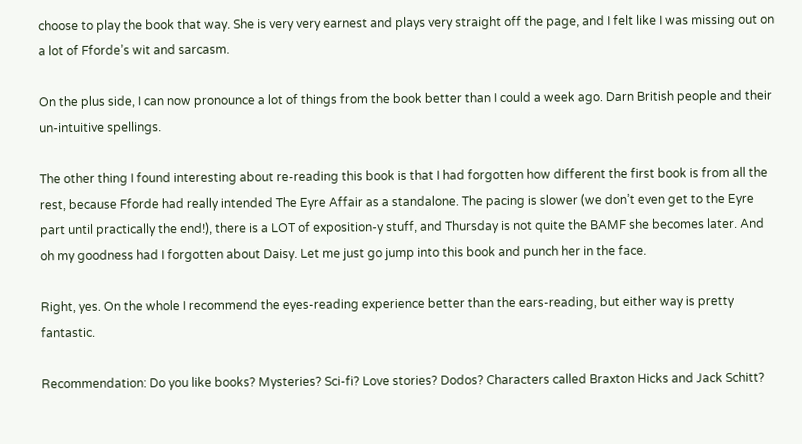choose to play the book that way. She is very very earnest and plays very straight off the page, and I felt like I was missing out on a lot of Fforde’s wit and sarcasm.

On the plus side, I can now pronounce a lot of things from the book better than I could a week ago. Darn British people and their un-intuitive spellings.

The other thing I found interesting about re-reading this book is that I had forgotten how different the first book is from all the rest, because Fforde had really intended The Eyre Affair as a standalone. The pacing is slower (we don’t even get to the Eyre part until practically the end!), there is a LOT of exposition-y stuff, and Thursday is not quite the BAMF she becomes later. And oh my goodness had I forgotten about Daisy. Let me just go jump into this book and punch her in the face.

Right, yes. On the whole I recommend the eyes-reading experience better than the ears-reading, but either way is pretty fantastic.

Recommendation: Do you like books? Mysteries? Sci-fi? Love stories? Dodos? Characters called Braxton Hicks and Jack Schitt?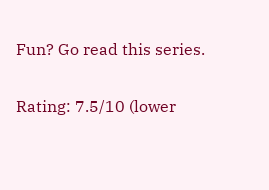Fun? Go read this series.

Rating: 7.5/10 (lower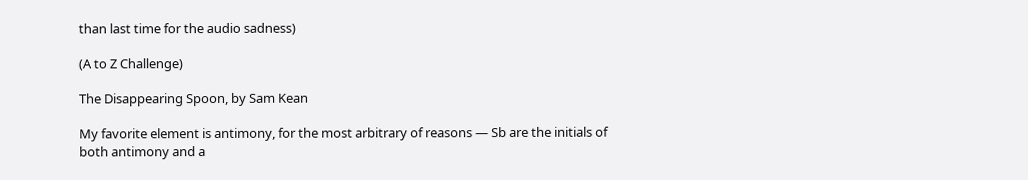than last time for the audio sadness)

(A to Z Challenge)

The Disappearing Spoon, by Sam Kean

My favorite element is antimony, for the most arbitrary of reasons — Sb are the initials of both antimony and a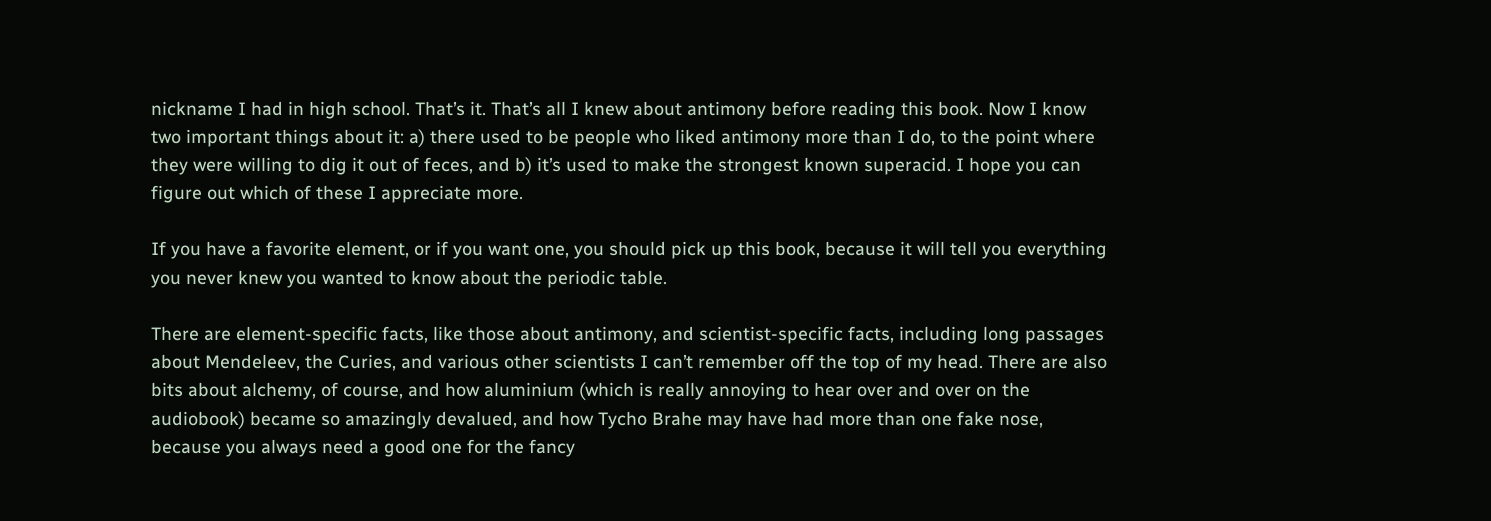nickname I had in high school. That’s it. That’s all I knew about antimony before reading this book. Now I know two important things about it: a) there used to be people who liked antimony more than I do, to the point where they were willing to dig it out of feces, and b) it’s used to make the strongest known superacid. I hope you can figure out which of these I appreciate more.

If you have a favorite element, or if you want one, you should pick up this book, because it will tell you everything you never knew you wanted to know about the periodic table.

There are element-specific facts, like those about antimony, and scientist-specific facts, including long passages about Mendeleev, the Curies, and various other scientists I can’t remember off the top of my head. There are also bits about alchemy, of course, and how aluminium (which is really annoying to hear over and over on the audiobook) became so amazingly devalued, and how Tycho Brahe may have had more than one fake nose, because you always need a good one for the fancy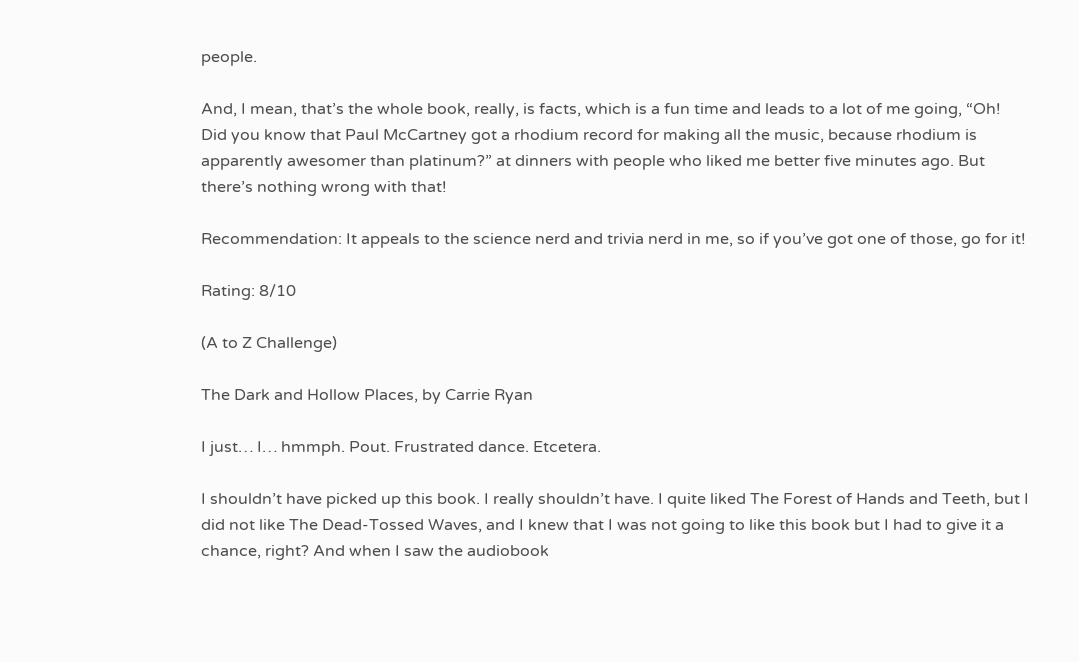people.

And, I mean, that’s the whole book, really, is facts, which is a fun time and leads to a lot of me going, “Oh! Did you know that Paul McCartney got a rhodium record for making all the music, because rhodium is apparently awesomer than platinum?” at dinners with people who liked me better five minutes ago. But there’s nothing wrong with that!

Recommendation: It appeals to the science nerd and trivia nerd in me, so if you’ve got one of those, go for it!

Rating: 8/10

(A to Z Challenge)

The Dark and Hollow Places, by Carrie Ryan

I just… I… hmmph. Pout. Frustrated dance. Etcetera.

I shouldn’t have picked up this book. I really shouldn’t have. I quite liked The Forest of Hands and Teeth, but I did not like The Dead-Tossed Waves, and I knew that I was not going to like this book but I had to give it a chance, right? And when I saw the audiobook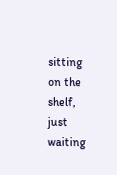sitting on the shelf, just waiting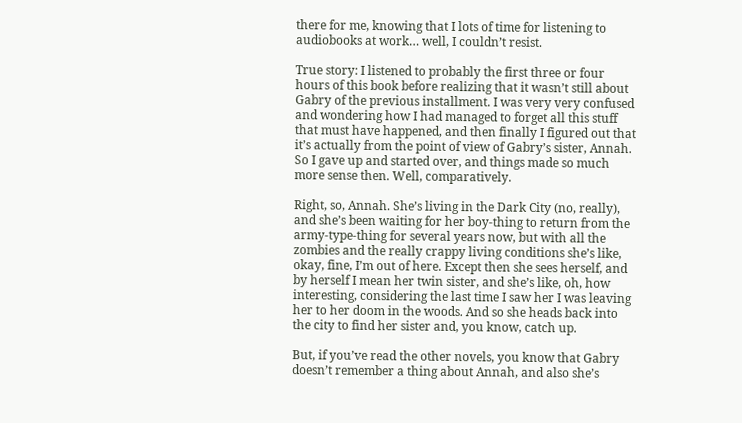there for me, knowing that I lots of time for listening to audiobooks at work… well, I couldn’t resist.

True story: I listened to probably the first three or four hours of this book before realizing that it wasn’t still about Gabry of the previous installment. I was very very confused and wondering how I had managed to forget all this stuff that must have happened, and then finally I figured out that it’s actually from the point of view of Gabry’s sister, Annah. So I gave up and started over, and things made so much more sense then. Well, comparatively.

Right, so, Annah. She’s living in the Dark City (no, really), and she’s been waiting for her boy-thing to return from the army-type-thing for several years now, but with all the zombies and the really crappy living conditions she’s like, okay, fine, I’m out of here. Except then she sees herself, and by herself I mean her twin sister, and she’s like, oh, how interesting, considering the last time I saw her I was leaving her to her doom in the woods. And so she heads back into the city to find her sister and, you know, catch up.

But, if you’ve read the other novels, you know that Gabry doesn’t remember a thing about Annah, and also she’s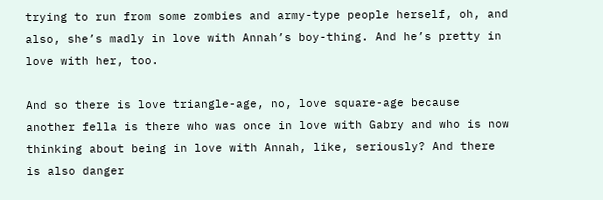trying to run from some zombies and army-type people herself, oh, and also, she’s madly in love with Annah’s boy-thing. And he’s pretty in love with her, too.

And so there is love triangle-age, no, love square-age because another fella is there who was once in love with Gabry and who is now thinking about being in love with Annah, like, seriously? And there is also danger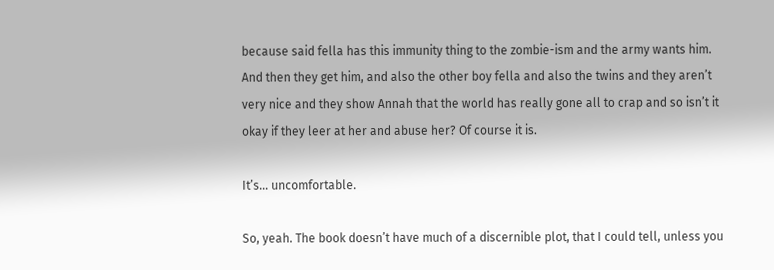because said fella has this immunity thing to the zombie-ism and the army wants him. And then they get him, and also the other boy fella and also the twins and they aren’t very nice and they show Annah that the world has really gone all to crap and so isn’t it okay if they leer at her and abuse her? Of course it is.

It’s… uncomfortable.

So, yeah. The book doesn’t have much of a discernible plot, that I could tell, unless you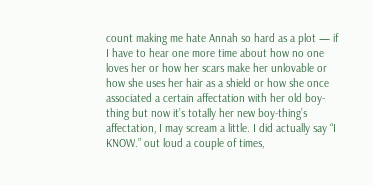count making me hate Annah so hard as a plot — if I have to hear one more time about how no one loves her or how her scars make her unlovable or how she uses her hair as a shield or how she once associated a certain affectation with her old boy-thing but now it’s totally her new boy-thing’s affectation, I may scream a little. I did actually say “I KNOW.” out loud a couple of times,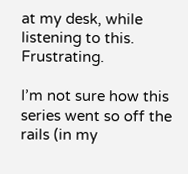at my desk, while listening to this. Frustrating.

I’m not sure how this series went so off the rails (in my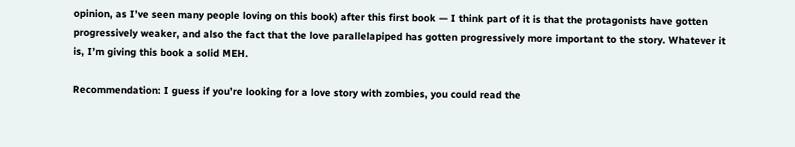opinion, as I’ve seen many people loving on this book) after this first book — I think part of it is that the protagonists have gotten progressively weaker, and also the fact that the love parallelapiped has gotten progressively more important to the story. Whatever it is, I’m giving this book a solid MEH.

Recommendation: I guess if you’re looking for a love story with zombies, you could read the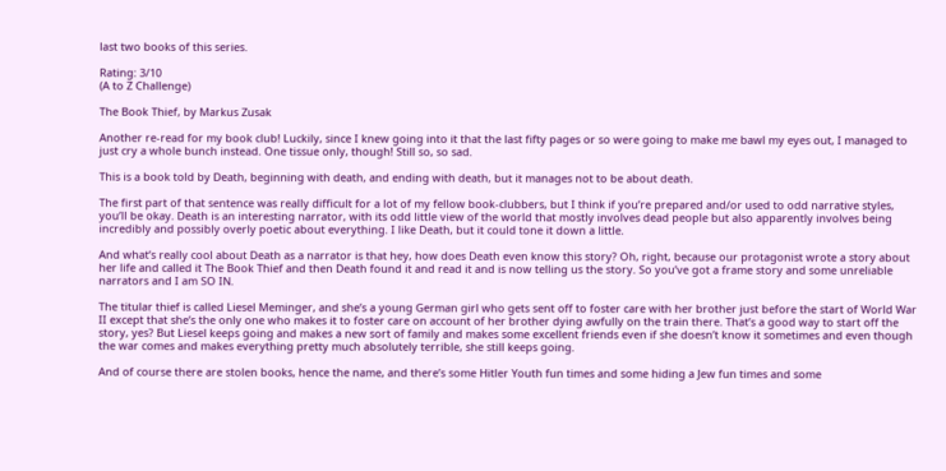last two books of this series.

Rating: 3/10
(A to Z Challenge)

The Book Thief, by Markus Zusak

Another re-read for my book club! Luckily, since I knew going into it that the last fifty pages or so were going to make me bawl my eyes out, I managed to just cry a whole bunch instead. One tissue only, though! Still so, so sad.

This is a book told by Death, beginning with death, and ending with death, but it manages not to be about death.

The first part of that sentence was really difficult for a lot of my fellow book-clubbers, but I think if you’re prepared and/or used to odd narrative styles, you’ll be okay. Death is an interesting narrator, with its odd little view of the world that mostly involves dead people but also apparently involves being incredibly and possibly overly poetic about everything. I like Death, but it could tone it down a little.

And what’s really cool about Death as a narrator is that hey, how does Death even know this story? Oh, right, because our protagonist wrote a story about her life and called it The Book Thief and then Death found it and read it and is now telling us the story. So you’ve got a frame story and some unreliable narrators and I am SO IN.

The titular thief is called Liesel Meminger, and she’s a young German girl who gets sent off to foster care with her brother just before the start of World War II except that she’s the only one who makes it to foster care on account of her brother dying awfully on the train there. That’s a good way to start off the story, yes? But Liesel keeps going and makes a new sort of family and makes some excellent friends even if she doesn’t know it sometimes and even though the war comes and makes everything pretty much absolutely terrible, she still keeps going.

And of course there are stolen books, hence the name, and there’s some Hitler Youth fun times and some hiding a Jew fun times and some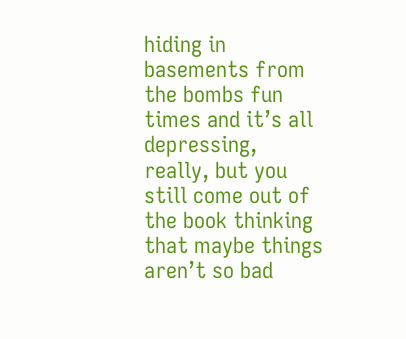hiding in basements from the bombs fun times and it’s all depressing, really, but you still come out of the book thinking that maybe things aren’t so bad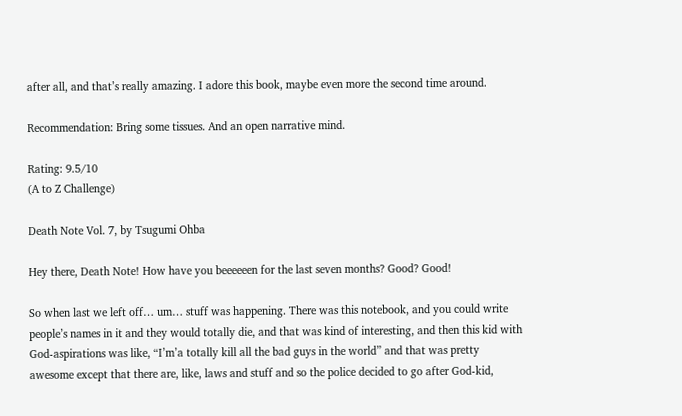after all, and that’s really amazing. I adore this book, maybe even more the second time around.

Recommendation: Bring some tissues. And an open narrative mind.

Rating: 9.5/10
(A to Z Challenge)

Death Note Vol. 7, by Tsugumi Ohba

Hey there, Death Note! How have you beeeeeen for the last seven months? Good? Good!

So when last we left off… um… stuff was happening. There was this notebook, and you could write people’s names in it and they would totally die, and that was kind of interesting, and then this kid with God-aspirations was like, “I’m’a totally kill all the bad guys in the world” and that was pretty awesome except that there are, like, laws and stuff and so the police decided to go after God-kid,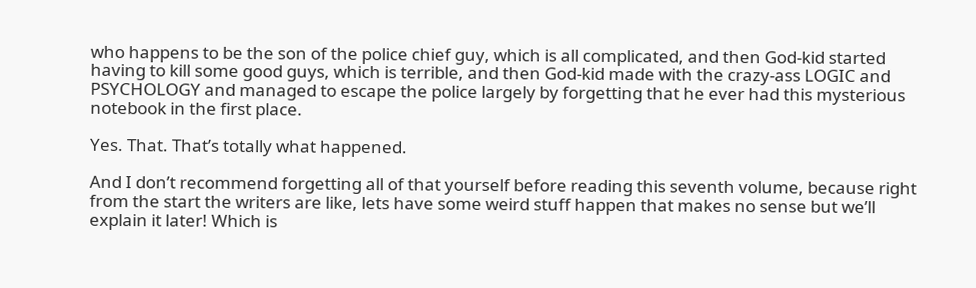who happens to be the son of the police chief guy, which is all complicated, and then God-kid started having to kill some good guys, which is terrible, and then God-kid made with the crazy-ass LOGIC and PSYCHOLOGY and managed to escape the police largely by forgetting that he ever had this mysterious notebook in the first place.

Yes. That. That’s totally what happened.

And I don’t recommend forgetting all of that yourself before reading this seventh volume, because right from the start the writers are like, lets have some weird stuff happen that makes no sense but we’ll explain it later! Which is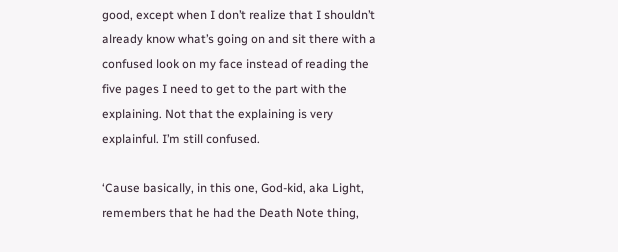good, except when I don’t realize that I shouldn’t already know what’s going on and sit there with a confused look on my face instead of reading the five pages I need to get to the part with the explaining. Not that the explaining is very explainful. I’m still confused.

‘Cause basically, in this one, God-kid, aka Light, remembers that he had the Death Note thing,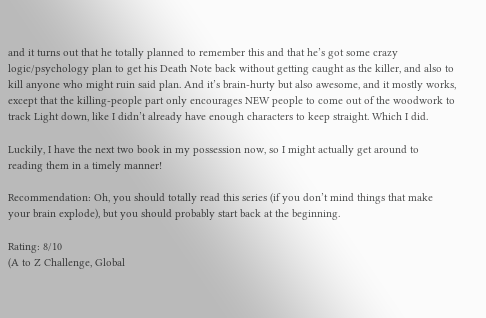and it turns out that he totally planned to remember this and that he’s got some crazy logic/psychology plan to get his Death Note back without getting caught as the killer, and also to kill anyone who might ruin said plan. And it’s brain-hurty but also awesome, and it mostly works, except that the killing-people part only encourages NEW people to come out of the woodwork to track Light down, like I didn’t already have enough characters to keep straight. Which I did.

Luckily, I have the next two book in my possession now, so I might actually get around to reading them in a timely manner!

Recommendation: Oh, you should totally read this series (if you don’t mind things that make your brain explode), but you should probably start back at the beginning.

Rating: 8/10
(A to Z Challenge, Global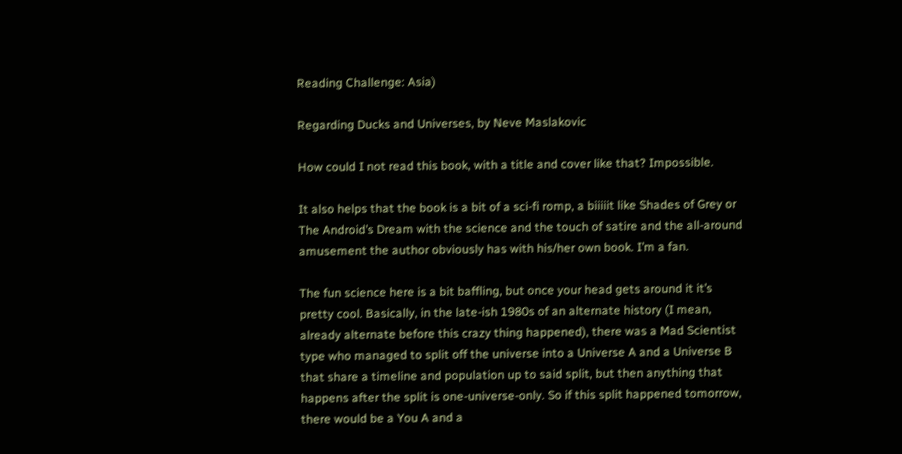Reading Challenge: Asia)

Regarding Ducks and Universes, by Neve Maslakovic

How could I not read this book, with a title and cover like that? Impossible.

It also helps that the book is a bit of a sci-fi romp, a biiiiit like Shades of Grey or The Android’s Dream with the science and the touch of satire and the all-around amusement the author obviously has with his/her own book. I’m a fan.

The fun science here is a bit baffling, but once your head gets around it it’s pretty cool. Basically, in the late-ish 1980s of an alternate history (I mean, already alternate before this crazy thing happened), there was a Mad Scientist type who managed to split off the universe into a Universe A and a Universe B that share a timeline and population up to said split, but then anything that happens after the split is one-universe-only. So if this split happened tomorrow, there would be a You A and a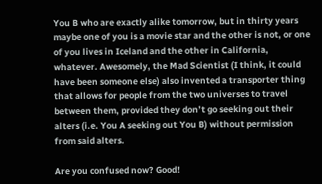You B who are exactly alike tomorrow, but in thirty years maybe one of you is a movie star and the other is not, or one of you lives in Iceland and the other in California, whatever. Awesomely, the Mad Scientist (I think, it could have been someone else) also invented a transporter thing that allows for people from the two universes to travel between them, provided they don’t go seeking out their alters (i.e. You A seeking out You B) without permission from said alters.

Are you confused now? Good!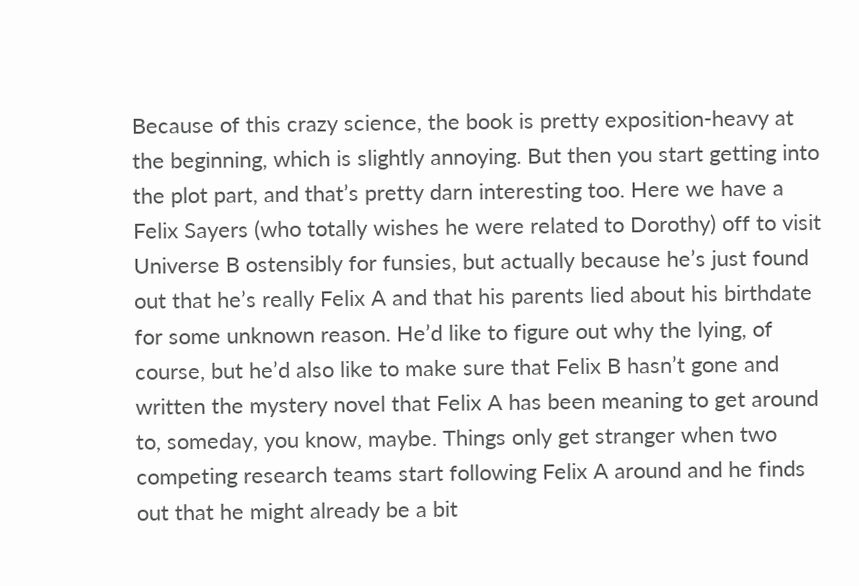Because of this crazy science, the book is pretty exposition-heavy at the beginning, which is slightly annoying. But then you start getting into the plot part, and that’s pretty darn interesting too. Here we have a Felix Sayers (who totally wishes he were related to Dorothy) off to visit Universe B ostensibly for funsies, but actually because he’s just found out that he’s really Felix A and that his parents lied about his birthdate for some unknown reason. He’d like to figure out why the lying, of course, but he’d also like to make sure that Felix B hasn’t gone and written the mystery novel that Felix A has been meaning to get around to, someday, you know, maybe. Things only get stranger when two competing research teams start following Felix A around and he finds out that he might already be a bit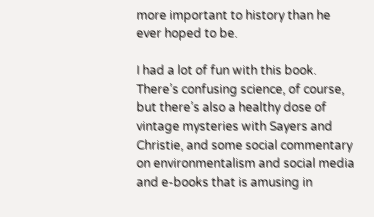more important to history than he ever hoped to be.

I had a lot of fun with this book. There’s confusing science, of course, but there’s also a healthy dose of vintage mysteries with Sayers and Christie, and some social commentary on environmentalism and social media and e-books that is amusing in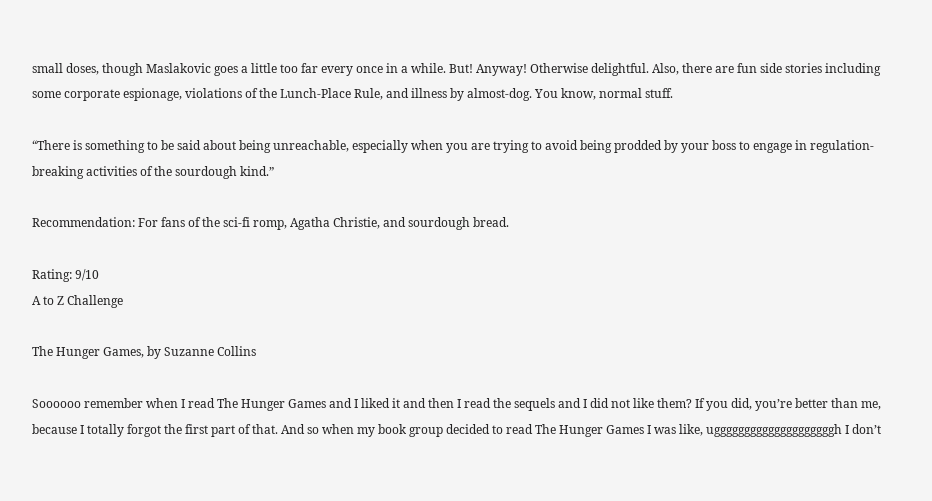small doses, though Maslakovic goes a little too far every once in a while. But! Anyway! Otherwise delightful. Also, there are fun side stories including some corporate espionage, violations of the Lunch-Place Rule, and illness by almost-dog. You know, normal stuff.

“There is something to be said about being unreachable, especially when you are trying to avoid being prodded by your boss to engage in regulation-breaking activities of the sourdough kind.”

Recommendation: For fans of the sci-fi romp, Agatha Christie, and sourdough bread.

Rating: 9/10
A to Z Challenge

The Hunger Games, by Suzanne Collins

Soooooo remember when I read The Hunger Games and I liked it and then I read the sequels and I did not like them? If you did, you’re better than me, because I totally forgot the first part of that. And so when my book group decided to read The Hunger Games I was like, uggggggggggggggggggggh I don’t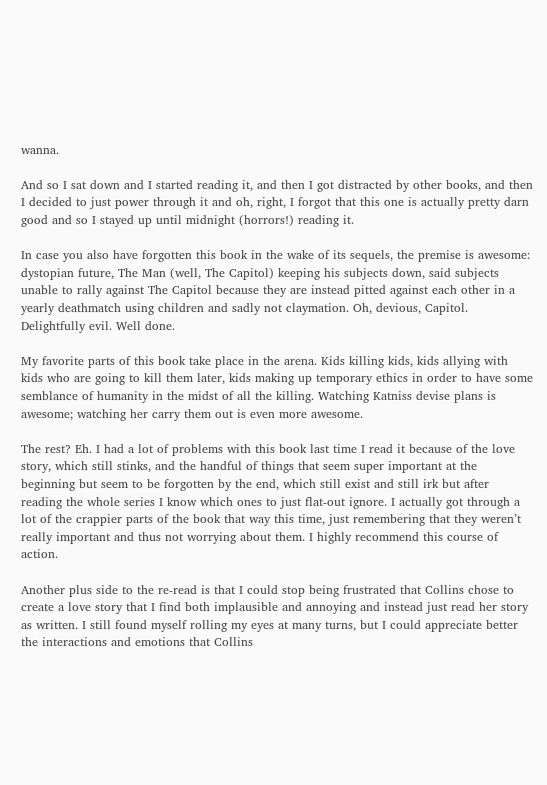wanna.

And so I sat down and I started reading it, and then I got distracted by other books, and then I decided to just power through it and oh, right, I forgot that this one is actually pretty darn good and so I stayed up until midnight (horrors!) reading it.

In case you also have forgotten this book in the wake of its sequels, the premise is awesome: dystopian future, The Man (well, The Capitol) keeping his subjects down, said subjects unable to rally against The Capitol because they are instead pitted against each other in a yearly deathmatch using children and sadly not claymation. Oh, devious, Capitol. Delightfully evil. Well done.

My favorite parts of this book take place in the arena. Kids killing kids, kids allying with kids who are going to kill them later, kids making up temporary ethics in order to have some semblance of humanity in the midst of all the killing. Watching Katniss devise plans is awesome; watching her carry them out is even more awesome.

The rest? Eh. I had a lot of problems with this book last time I read it because of the love story, which still stinks, and the handful of things that seem super important at the beginning but seem to be forgotten by the end, which still exist and still irk but after reading the whole series I know which ones to just flat-out ignore. I actually got through a lot of the crappier parts of the book that way this time, just remembering that they weren’t really important and thus not worrying about them. I highly recommend this course of action.

Another plus side to the re-read is that I could stop being frustrated that Collins chose to create a love story that I find both implausible and annoying and instead just read her story as written. I still found myself rolling my eyes at many turns, but I could appreciate better the interactions and emotions that Collins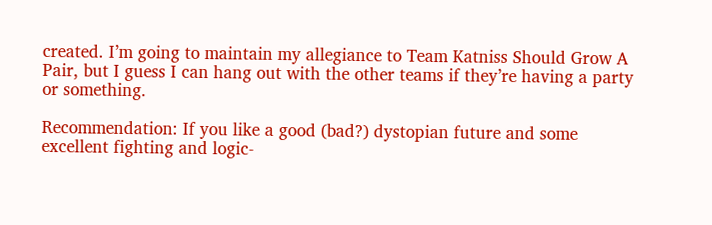created. I’m going to maintain my allegiance to Team Katniss Should Grow A Pair, but I guess I can hang out with the other teams if they’re having a party or something.

Recommendation: If you like a good (bad?) dystopian future and some excellent fighting and logic-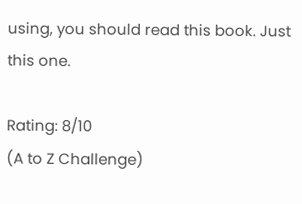using, you should read this book. Just this one.

Rating: 8/10
(A to Z Challenge)